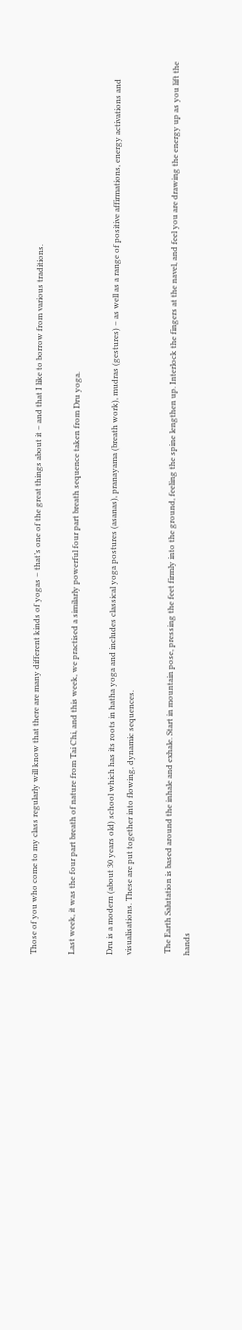Those of you who come to my class regularly will know that there are many different kinds of yogas – that’s one of the great things about it – and that I like to borrow from various traditions.

Last week, it was the four part breath of nature from Tai Chi, and this week, we practised a similarly powerful four part breath sequence taken from Dru yoga.

Dru is a modern (about 30 years old) school which has its roots in hatha yoga and includes classical yoga postures (asanas), pranayama (breath work), mudras (gestures) – as well as a range of positive affirmations, energy activations and visualisations. These are put together into flowing, dynamic sequences.

 The Earth Salutation is based around the inhale and exhale. Start in mountain pose, pressing the feet firmly into the ground, feeling the spine lengthen up. Interlock the fingers at the navel, and feel you are drawing the energy up as you lift the hands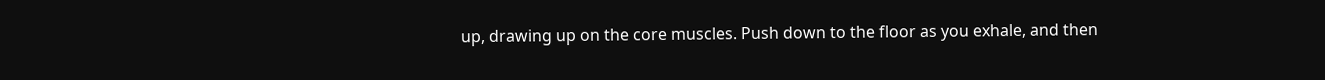up, drawing up on the core muscles. Push down to the floor as you exhale, and then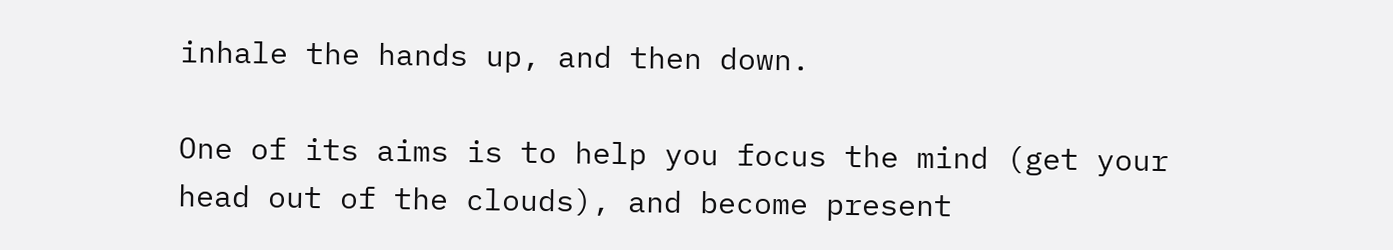inhale the hands up, and then down.

One of its aims is to help you focus the mind (get your head out of the clouds), and become present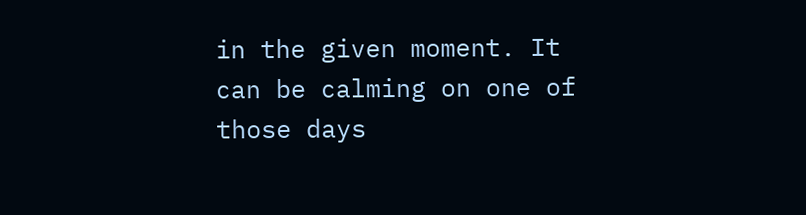in the given moment. It can be calming on one of those days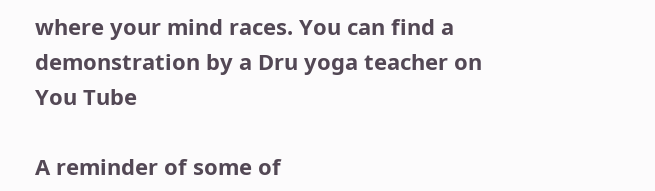where your mind races. You can find a demonstration by a Dru yoga teacher on You Tube

A reminder of some of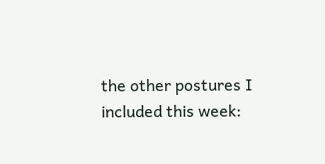the other postures I included this week: